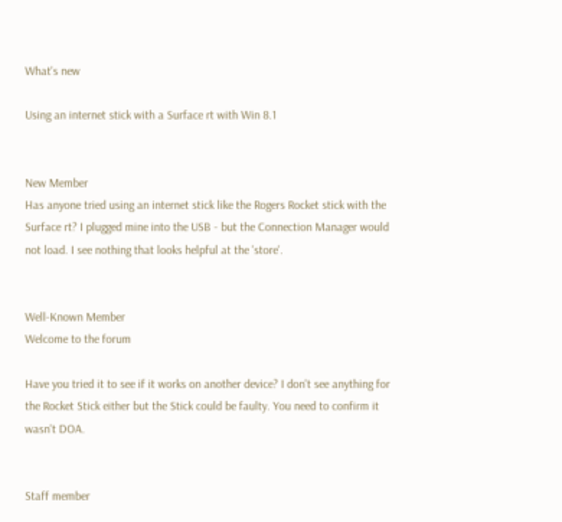What's new

Using an internet stick with a Surface rt with Win 8.1


New Member
Has anyone tried using an internet stick like the Rogers Rocket stick with the Surface rt? I plugged mine into the USB - but the Connection Manager would not load. I see nothing that looks helpful at the 'store'.


Well-Known Member
Welcome to the forum

Have you tried it to see if it works on another device? I don't see anything for the Rocket Stick either but the Stick could be faulty. You need to confirm it wasn't DOA.


Staff member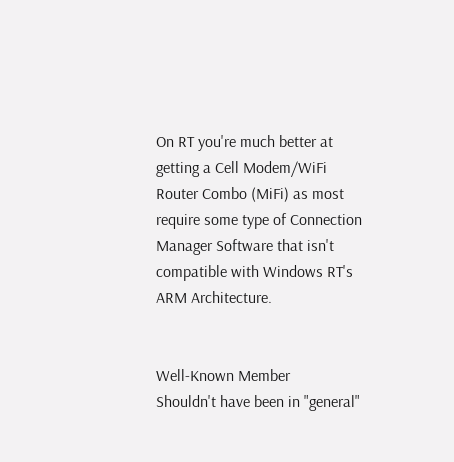On RT you're much better at getting a Cell Modem/WiFi Router Combo (MiFi) as most require some type of Connection Manager Software that isn't compatible with Windows RT's ARM Architecture.


Well-Known Member
Shouldn't have been in "general"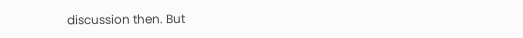discussion then. But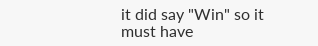it did say "Win" so it must have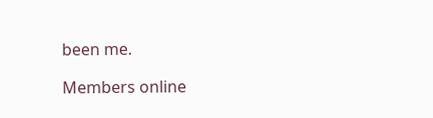been me.

Members online